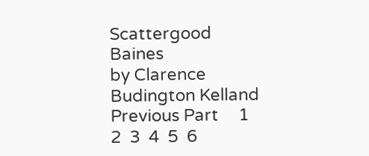Scattergood Baines
by Clarence Budington Kelland
Previous Part     1  2  3  4  5  6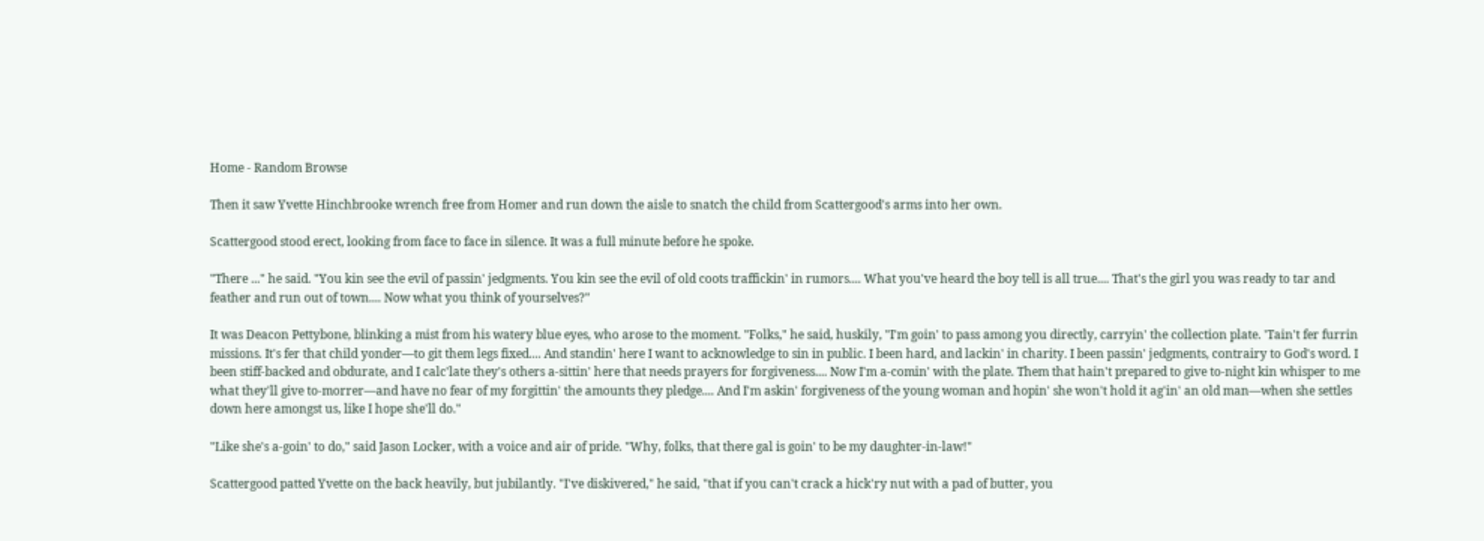Home - Random Browse

Then it saw Yvette Hinchbrooke wrench free from Homer and run down the aisle to snatch the child from Scattergood's arms into her own.

Scattergood stood erect, looking from face to face in silence. It was a full minute before he spoke.

"There ..." he said. "You kin see the evil of passin' jedgments. You kin see the evil of old coots traffickin' in rumors.... What you've heard the boy tell is all true.... That's the girl you was ready to tar and feather and run out of town.... Now what you think of yourselves?"

It was Deacon Pettybone, blinking a mist from his watery blue eyes, who arose to the moment. "Folks," he said, huskily, "I'm goin' to pass among you directly, carryin' the collection plate. 'Tain't fer furrin missions. It's fer that child yonder—to git them legs fixed.... And standin' here I want to acknowledge to sin in public. I been hard, and lackin' in charity. I been passin' jedgments, contrairy to God's word. I been stiff-backed and obdurate, and I calc'late they's others a-sittin' here that needs prayers for forgiveness.... Now I'm a-comin' with the plate. Them that hain't prepared to give to-night kin whisper to me what they'll give to-morrer—and have no fear of my forgittin' the amounts they pledge.... And I'm askin' forgiveness of the young woman and hopin' she won't hold it ag'in' an old man—when she settles down here amongst us, like I hope she'll do."

"Like she's a-goin' to do," said Jason Locker, with a voice and air of pride. "Why, folks, that there gal is goin' to be my daughter-in-law!"

Scattergood patted Yvette on the back heavily, but jubilantly. "I've diskivered," he said, "that if you can't crack a hick'ry nut with a pad of butter, you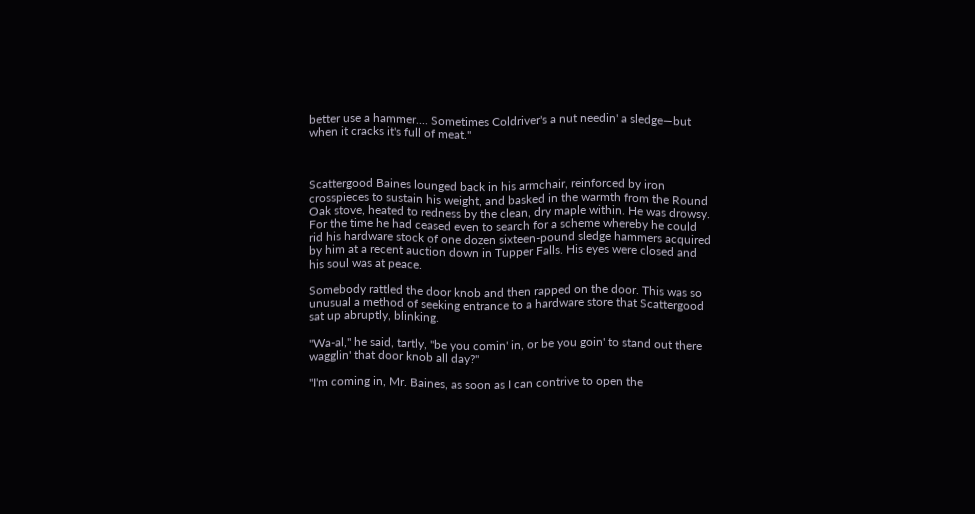better use a hammer.... Sometimes Coldriver's a nut needin' a sledge—but when it cracks it's full of meat."



Scattergood Baines lounged back in his armchair, reinforced by iron crosspieces to sustain his weight, and basked in the warmth from the Round Oak stove, heated to redness by the clean, dry maple within. He was drowsy. For the time he had ceased even to search for a scheme whereby he could rid his hardware stock of one dozen sixteen-pound sledge hammers acquired by him at a recent auction down in Tupper Falls. His eyes were closed and his soul was at peace.

Somebody rattled the door knob and then rapped on the door. This was so unusual a method of seeking entrance to a hardware store that Scattergood sat up abruptly, blinking.

"Wa-al," he said, tartly, "be you comin' in, or be you goin' to stand out there wagglin' that door knob all day?"

"I'm coming in, Mr. Baines, as soon as I can contrive to open the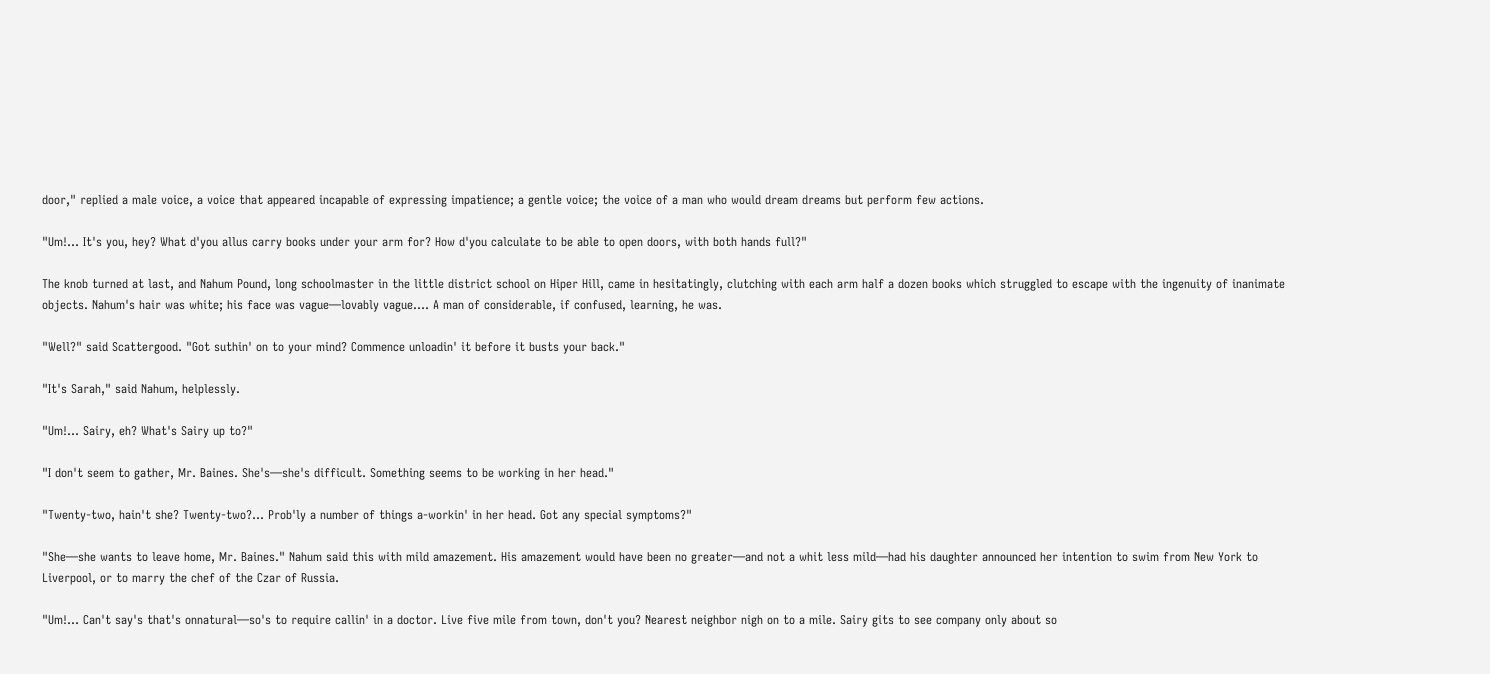door," replied a male voice, a voice that appeared incapable of expressing impatience; a gentle voice; the voice of a man who would dream dreams but perform few actions.

"Um!... It's you, hey? What d'you allus carry books under your arm for? How d'you calculate to be able to open doors, with both hands full?"

The knob turned at last, and Nahum Pound, long schoolmaster in the little district school on Hiper Hill, came in hesitatingly, clutching with each arm half a dozen books which struggled to escape with the ingenuity of inanimate objects. Nahum's hair was white; his face was vague—lovably vague.... A man of considerable, if confused, learning, he was.

"Well?" said Scattergood. "Got suthin' on to your mind? Commence unloadin' it before it busts your back."

"It's Sarah," said Nahum, helplessly.

"Um!... Sairy, eh? What's Sairy up to?"

"I don't seem to gather, Mr. Baines. She's—she's difficult. Something seems to be working in her head."

"Twenty-two, hain't she? Twenty-two?... Prob'ly a number of things a-workin' in her head. Got any special symptoms?"

"She—she wants to leave home, Mr. Baines." Nahum said this with mild amazement. His amazement would have been no greater—and not a whit less mild—had his daughter announced her intention to swim from New York to Liverpool, or to marry the chef of the Czar of Russia.

"Um!... Can't say's that's onnatural—so's to require callin' in a doctor. Live five mile from town, don't you? Nearest neighbor nigh on to a mile. Sairy gits to see company only about so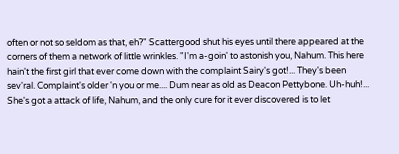often or not so seldom as that, eh?" Scattergood shut his eyes until there appeared at the corners of them a network of little wrinkles. "I'm a-goin' to astonish you, Nahum. This here hain't the first girl that ever come down with the complaint Sairy's got!... They's been sev'ral. Complaint's older 'n you or me.... Dum near as old as Deacon Pettybone. Uh-huh!... She's got a attack of life, Nahum, and the only cure for it ever discovered is to let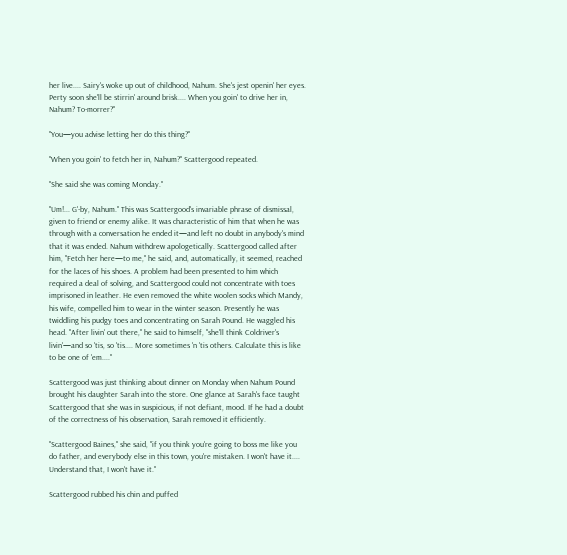her live.... Sairy's woke up out of childhood, Nahum. She's jest openin' her eyes. Perty soon she'll be stirrin' around brisk.... When you goin' to drive her in, Nahum? To-morrer?"

"You—you advise letting her do this thing?"

"When you goin' to fetch her in, Nahum?" Scattergood repeated.

"She said she was coming Monday."

"Um!... G'-by, Nahum." This was Scattergood's invariable phrase of dismissal, given to friend or enemy alike. It was characteristic of him that when he was through with a conversation he ended it—and left no doubt in anybody's mind that it was ended. Nahum withdrew apologetically. Scattergood called after him, "Fetch her here—to me," he said, and, automatically, it seemed, reached for the laces of his shoes. A problem had been presented to him which required a deal of solving, and Scattergood could not concentrate with toes imprisoned in leather. He even removed the white woolen socks which Mandy, his wife, compelled him to wear in the winter season. Presently he was twiddling his pudgy toes and concentrating on Sarah Pound. He waggled his head. "After livin' out there," he said to himself, "she'll think Coldriver's livin'—and so 'tis, so 'tis.... More sometimes 'n 'tis others. Calculate this is like to be one of 'em...."

Scattergood was just thinking about dinner on Monday when Nahum Pound brought his daughter Sarah into the store. One glance at Sarah's face taught Scattergood that she was in suspicious, if not defiant, mood. If he had a doubt of the correctness of his observation, Sarah removed it efficiently.

"Scattergood Baines," she said, "if you think you're going to boss me like you do father, and everybody else in this town, you're mistaken. I won't have it.... Understand that, I won't have it."

Scattergood rubbed his chin and puffed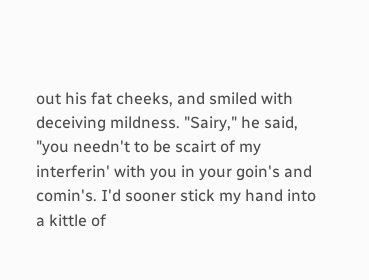out his fat cheeks, and smiled with deceiving mildness. "Sairy," he said, "you needn't to be scairt of my interferin' with you in your goin's and comin's. I'd sooner stick my hand into a kittle of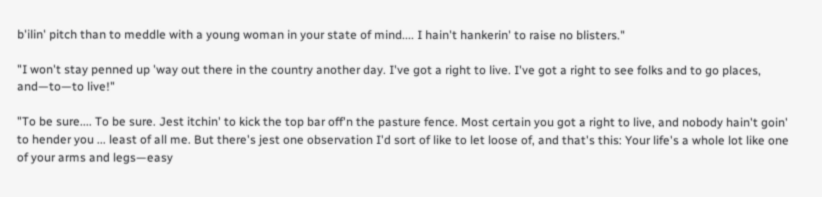b'ilin' pitch than to meddle with a young woman in your state of mind.... I hain't hankerin' to raise no blisters."

"I won't stay penned up 'way out there in the country another day. I've got a right to live. I've got a right to see folks and to go places, and—to—to live!"

"To be sure.... To be sure. Jest itchin' to kick the top bar off'n the pasture fence. Most certain you got a right to live, and nobody hain't goin' to hender you ... least of all me. But there's jest one observation I'd sort of like to let loose of, and that's this: Your life's a whole lot like one of your arms and legs—easy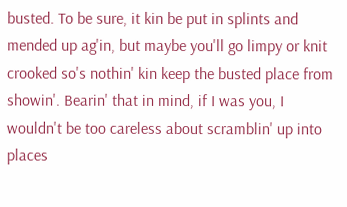busted. To be sure, it kin be put in splints and mended up ag'in, but maybe you'll go limpy or knit crooked so's nothin' kin keep the busted place from showin'. Bearin' that in mind, if I was you, I wouldn't be too careless about scramblin' up into places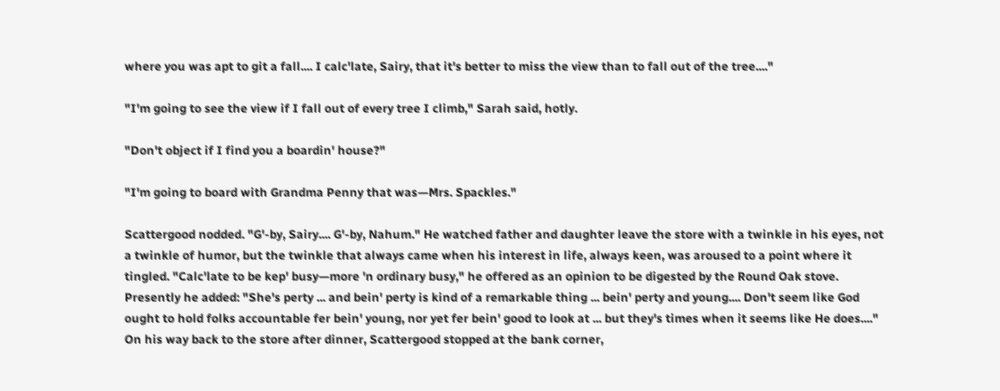where you was apt to git a fall.... I calc'late, Sairy, that it's better to miss the view than to fall out of the tree...."

"I'm going to see the view if I fall out of every tree I climb," Sarah said, hotly.

"Don't object if I find you a boardin' house?"

"I'm going to board with Grandma Penny that was—Mrs. Spackles."

Scattergood nodded. "G'-by, Sairy.... G'-by, Nahum." He watched father and daughter leave the store with a twinkle in his eyes, not a twinkle of humor, but the twinkle that always came when his interest in life, always keen, was aroused to a point where it tingled. "Calc'late to be kep' busy—more 'n ordinary busy," he offered as an opinion to be digested by the Round Oak stove. Presently he added: "She's perty ... and bein' perty is kind of a remarkable thing ... bein' perty and young.... Don't seem like God ought to hold folks accountable fer bein' young, nor yet fer bein' good to look at ... but they's times when it seems like He does...." On his way back to the store after dinner, Scattergood stopped at the bank corner,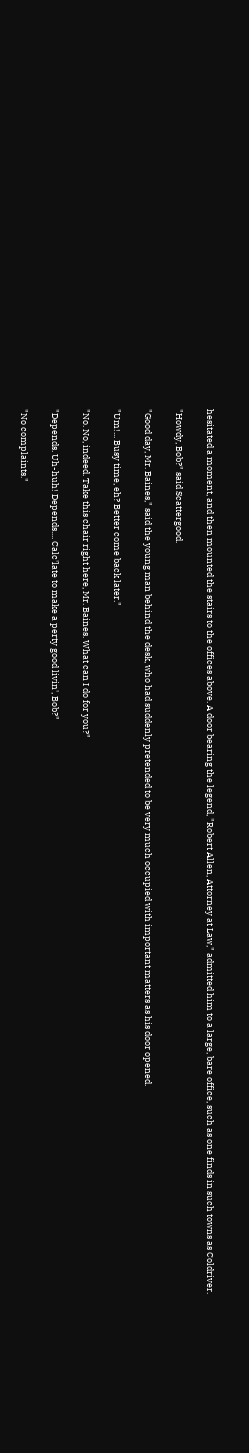hesitated a moment, and then mounted the stairs to the offices above. A door bearing the legend, "Robert Allen, Attorney at Law," admitted him to a large, bare office, such as one finds in such towns as Coldriver.

"Howdy, Bob?" said Scattergood.

"Good day, Mr. Baines," said the young man behind the desk, who had suddenly pretended to be very much occupied with important matters as his door opened.

"Um!... Busy time, eh? Better come back later."

"No. No, indeed. Take this chair right here, Mr. Baines. What can I do for you?"

"Depends. Uh-huh! Depends.... Calc'late to make a perty good livin', Bob?"

"No complaints."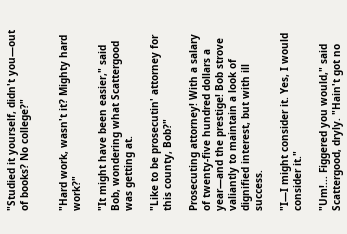"Studied it yourself, didn't you—out of books? No college?"


"Hard work, wasn't it? Mighty hard work?"

"It might have been easier," said Bob, wondering what Scattergood was getting at.

"Like to be prosecutin' attorney for this county, Bob?"

Prosecuting attorney! With a salary of twenty-five hundred dollars a year—and the prestige! Bob strove valiantly to maintain a look of dignified interest, but with ill success.

"I—I might consider it. Yes, I would consider it."

"Um!... Figgered you would," said Scattergood, dryly. "Hain't got no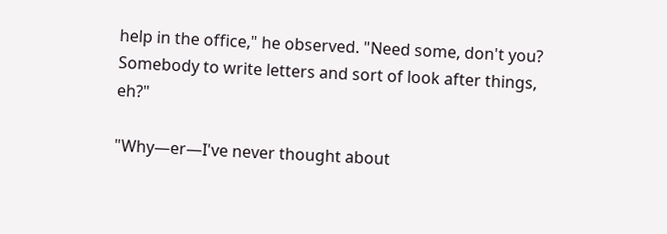help in the office," he observed. "Need some, don't you? Somebody to write letters and sort of look after things, eh?"

"Why—er—I've never thought about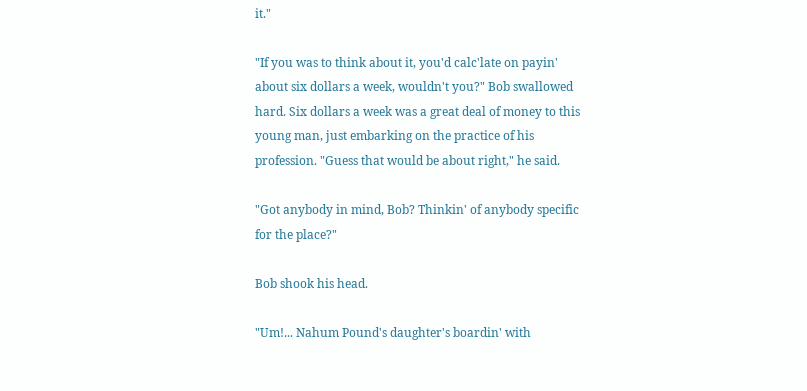it."

"If you was to think about it, you'd calc'late on payin' about six dollars a week, wouldn't you?" Bob swallowed hard. Six dollars a week was a great deal of money to this young man, just embarking on the practice of his profession. "Guess that would be about right," he said.

"Got anybody in mind, Bob? Thinkin' of anybody specific for the place?"

Bob shook his head.

"Um!... Nahum Pound's daughter's boardin' with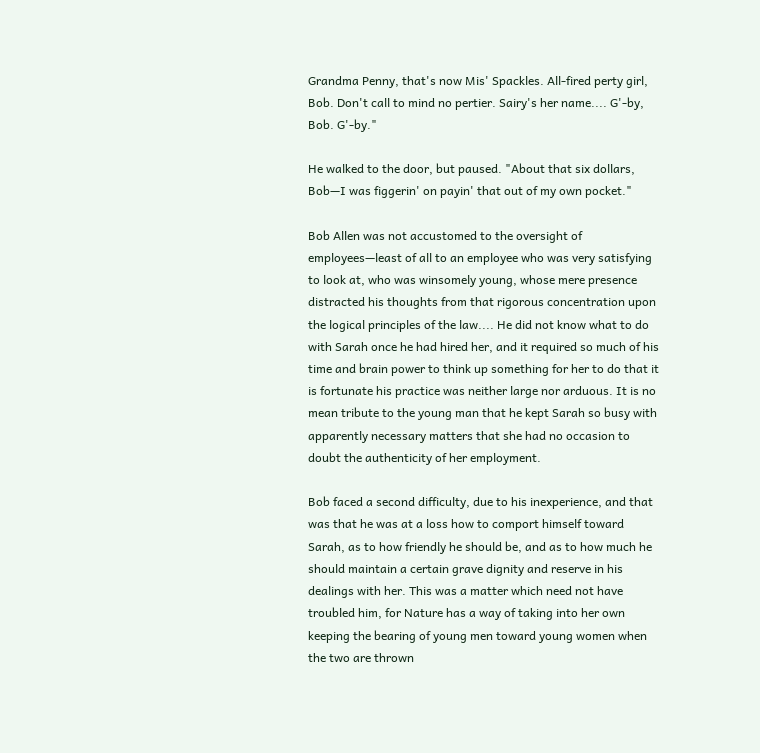Grandma Penny, that's now Mis' Spackles. All-fired perty girl, Bob. Don't call to mind no pertier. Sairy's her name.... G'-by, Bob. G'-by."

He walked to the door, but paused. "About that six dollars, Bob—I was figgerin' on payin' that out of my own pocket."

Bob Allen was not accustomed to the oversight of employees—least of all to an employee who was very satisfying to look at, who was winsomely young, whose mere presence distracted his thoughts from that rigorous concentration upon the logical principles of the law.... He did not know what to do with Sarah once he had hired her, and it required so much of his time and brain power to think up something for her to do that it is fortunate his practice was neither large nor arduous. It is no mean tribute to the young man that he kept Sarah so busy with apparently necessary matters that she had no occasion to doubt the authenticity of her employment.

Bob faced a second difficulty, due to his inexperience, and that was that he was at a loss how to comport himself toward Sarah, as to how friendly he should be, and as to how much he should maintain a certain grave dignity and reserve in his dealings with her. This was a matter which need not have troubled him, for Nature has a way of taking into her own keeping the bearing of young men toward young women when the two are thrown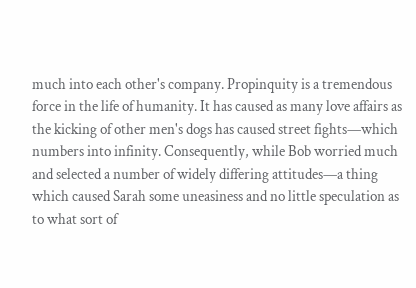much into each other's company. Propinquity is a tremendous force in the life of humanity. It has caused as many love affairs as the kicking of other men's dogs has caused street fights—which numbers into infinity. Consequently, while Bob worried much and selected a number of widely differing attitudes—a thing which caused Sarah some uneasiness and no little speculation as to what sort of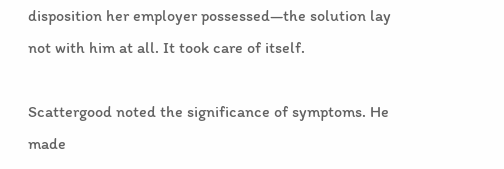disposition her employer possessed—the solution lay not with him at all. It took care of itself.

Scattergood noted the significance of symptoms. He made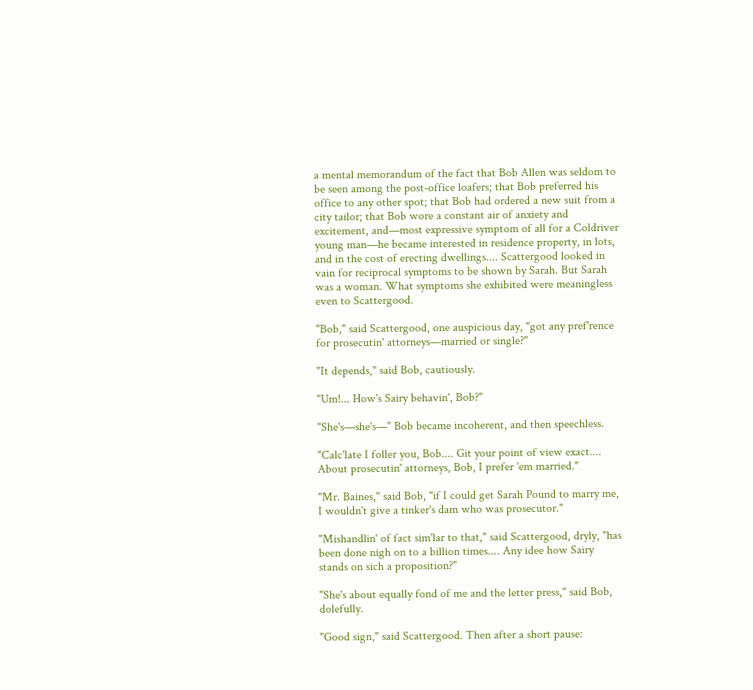a mental memorandum of the fact that Bob Allen was seldom to be seen among the post-office loafers; that Bob preferred his office to any other spot; that Bob had ordered a new suit from a city tailor; that Bob wore a constant air of anxiety and excitement, and—most expressive symptom of all for a Coldriver young man—he became interested in residence property, in lots, and in the cost of erecting dwellings.... Scattergood looked in vain for reciprocal symptoms to be shown by Sarah. But Sarah was a woman. What symptoms she exhibited were meaningless even to Scattergood.

"Bob," said Scattergood, one auspicious day, "got any pref'rence for prosecutin' attorneys—married or single?"

"It depends," said Bob, cautiously.

"Um!... How's Sairy behavin', Bob?"

"She's—she's—" Bob became incoherent, and then speechless.

"Calc'late I foller you, Bob.... Git your point of view exact.... About prosecutin' attorneys, Bob, I prefer 'em married."

"Mr. Baines," said Bob, "if I could get Sarah Pound to marry me, I wouldn't give a tinker's dam who was prosecutor."

"Mishandlin' of fact sim'lar to that," said Scattergood, dryly, "has been done nigh on to a billion times.... Any idee how Sairy stands on sich a proposition?"

"She's about equally fond of me and the letter press," said Bob, dolefully.

"Good sign," said Scattergood. Then after a short pause: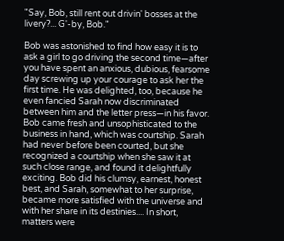"Say, Bob, still rent out drivin' bosses at the livery?... G'-by, Bob."

Bob was astonished to find how easy it is to ask a girl to go driving the second time—after you have spent an anxious, dubious, fearsome day screwing up your courage to ask her the first time. He was delighted, too, because he even fancied Sarah now discriminated between him and the letter press—in his favor. Bob came fresh and unsophisticated to the business in hand, which was courtship. Sarah had never before been courted, but she recognized a courtship when she saw it at such close range, and found it delightfully exciting. Bob did his clumsy, earnest, honest best, and Sarah, somewhat to her surprise, became more satisfied with the universe and with her share in its destinies.... In short, matters were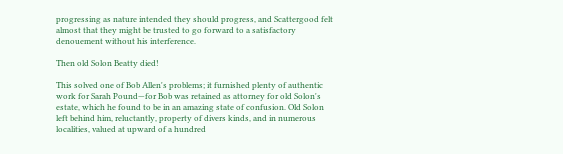progressing as nature intended they should progress, and Scattergood felt almost that they might be trusted to go forward to a satisfactory denouement without his interference.

Then old Solon Beatty died!

This solved one of Bob Allen's problems; it furnished plenty of authentic work for Sarah Pound—for Bob was retained as attorney for old Solon's estate, which he found to be in an amazing state of confusion. Old Solon left behind him, reluctantly, property of divers kinds, and in numerous localities, valued at upward of a hundred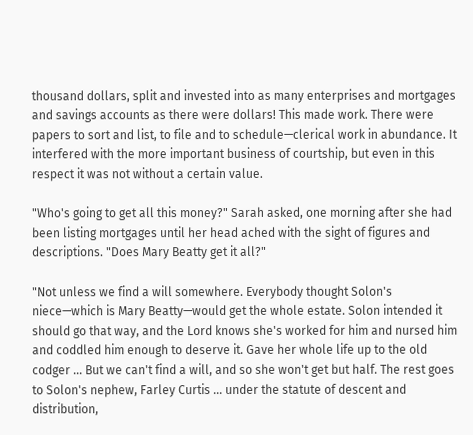thousand dollars, split and invested into as many enterprises and mortgages and savings accounts as there were dollars! This made work. There were papers to sort and list, to file and to schedule—clerical work in abundance. It interfered with the more important business of courtship, but even in this respect it was not without a certain value.

"Who's going to get all this money?" Sarah asked, one morning after she had been listing mortgages until her head ached with the sight of figures and descriptions. "Does Mary Beatty get it all?"

"Not unless we find a will somewhere. Everybody thought Solon's niece—which is Mary Beatty—would get the whole estate. Solon intended it should go that way, and the Lord knows she's worked for him and nursed him and coddled him enough to deserve it. Gave her whole life up to the old codger ... But we can't find a will, and so she won't get but half. The rest goes to Solon's nephew, Farley Curtis ... under the statute of descent and distribution,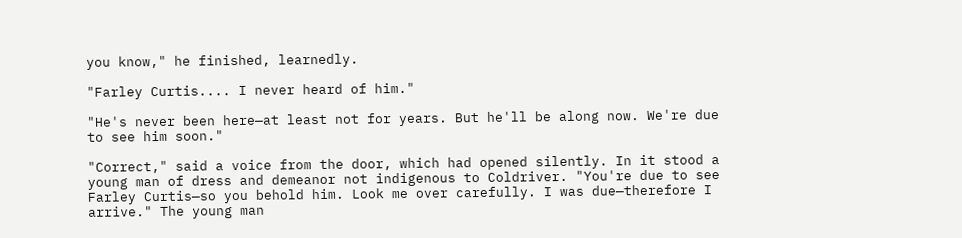you know," he finished, learnedly.

"Farley Curtis.... I never heard of him."

"He's never been here—at least not for years. But he'll be along now. We're due to see him soon."

"Correct," said a voice from the door, which had opened silently. In it stood a young man of dress and demeanor not indigenous to Coldriver. "You're due to see Farley Curtis—so you behold him. Look me over carefully. I was due—therefore I arrive." The young man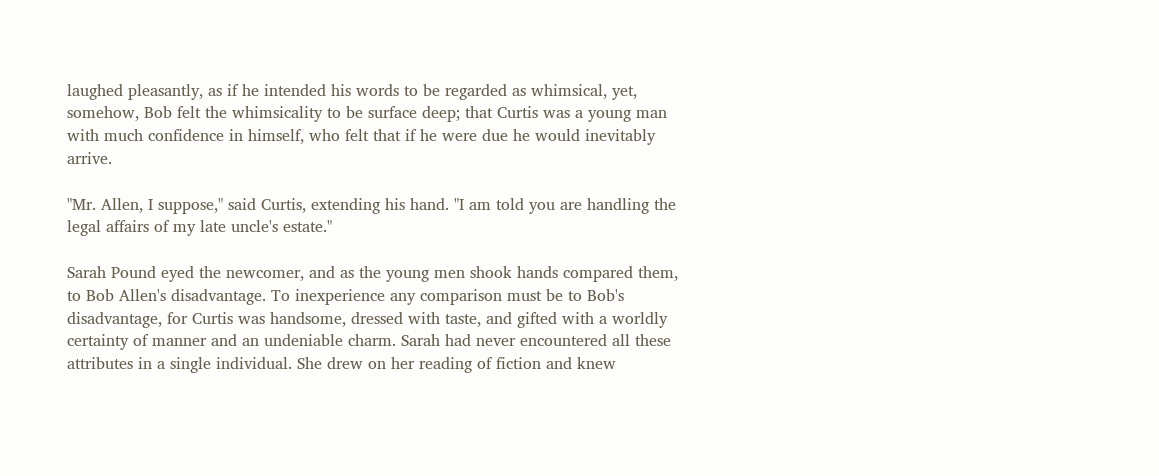laughed pleasantly, as if he intended his words to be regarded as whimsical, yet, somehow, Bob felt the whimsicality to be surface deep; that Curtis was a young man with much confidence in himself, who felt that if he were due he would inevitably arrive.

"Mr. Allen, I suppose," said Curtis, extending his hand. "I am told you are handling the legal affairs of my late uncle's estate."

Sarah Pound eyed the newcomer, and as the young men shook hands compared them, to Bob Allen's disadvantage. To inexperience any comparison must be to Bob's disadvantage, for Curtis was handsome, dressed with taste, and gifted with a worldly certainty of manner and an undeniable charm. Sarah had never encountered all these attributes in a single individual. She drew on her reading of fiction and knew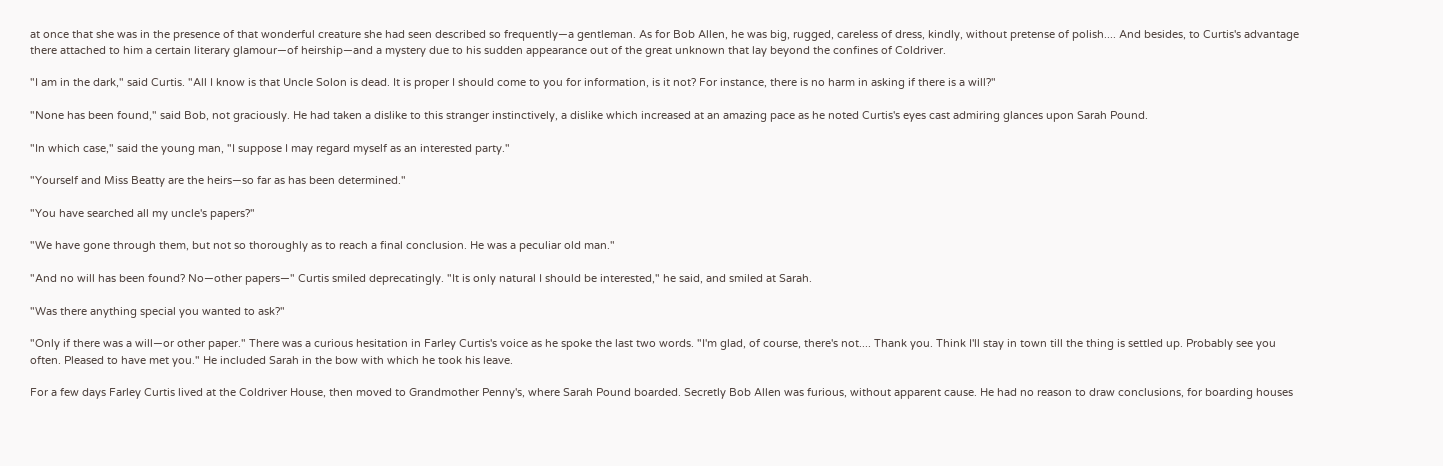at once that she was in the presence of that wonderful creature she had seen described so frequently—a gentleman. As for Bob Allen, he was big, rugged, careless of dress, kindly, without pretense of polish.... And besides, to Curtis's advantage there attached to him a certain literary glamour—of heirship—and a mystery due to his sudden appearance out of the great unknown that lay beyond the confines of Coldriver.

"I am in the dark," said Curtis. "All I know is that Uncle Solon is dead. It is proper I should come to you for information, is it not? For instance, there is no harm in asking if there is a will?"

"None has been found," said Bob, not graciously. He had taken a dislike to this stranger instinctively, a dislike which increased at an amazing pace as he noted Curtis's eyes cast admiring glances upon Sarah Pound.

"In which case," said the young man, "I suppose I may regard myself as an interested party."

"Yourself and Miss Beatty are the heirs—so far as has been determined."

"You have searched all my uncle's papers?"

"We have gone through them, but not so thoroughly as to reach a final conclusion. He was a peculiar old man."

"And no will has been found? No—other papers—" Curtis smiled deprecatingly. "It is only natural I should be interested," he said, and smiled at Sarah.

"Was there anything special you wanted to ask?"

"Only if there was a will—or other paper." There was a curious hesitation in Farley Curtis's voice as he spoke the last two words. "I'm glad, of course, there's not.... Thank you. Think I'll stay in town till the thing is settled up. Probably see you often. Pleased to have met you." He included Sarah in the bow with which he took his leave.

For a few days Farley Curtis lived at the Coldriver House, then moved to Grandmother Penny's, where Sarah Pound boarded. Secretly Bob Allen was furious, without apparent cause. He had no reason to draw conclusions, for boarding houses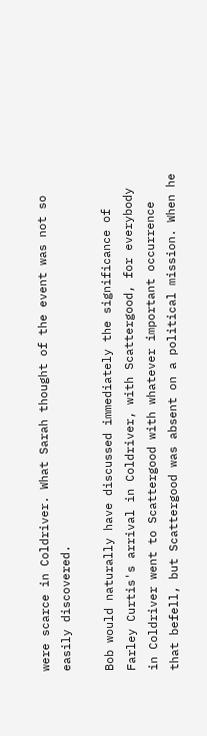were scarce in Coldriver. What Sarah thought of the event was not so easily discovered.

Bob would naturally have discussed immediately the significance of Farley Curtis's arrival in Coldriver, with Scattergood, for everybody in Coldriver went to Scattergood with whatever important occurrence that befell, but Scattergood was absent on a political mission. When he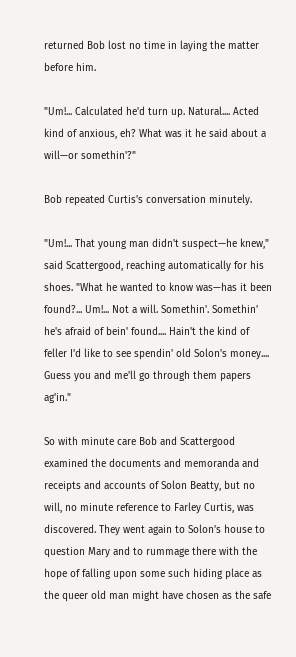returned Bob lost no time in laying the matter before him.

"Um!... Calculated he'd turn up. Natural.... Acted kind of anxious, eh? What was it he said about a will—or somethin'?"

Bob repeated Curtis's conversation minutely.

"Um!... That young man didn't suspect—he knew," said Scattergood, reaching automatically for his shoes. "What he wanted to know was—has it been found?... Um!... Not a will. Somethin'. Somethin' he's afraid of bein' found.... Hain't the kind of feller I'd like to see spendin' old Solon's money.... Guess you and me'll go through them papers ag'in."

So with minute care Bob and Scattergood examined the documents and memoranda and receipts and accounts of Solon Beatty, but no will, no minute reference to Farley Curtis, was discovered. They went again to Solon's house to question Mary and to rummage there with the hope of falling upon some such hiding place as the queer old man might have chosen as the safe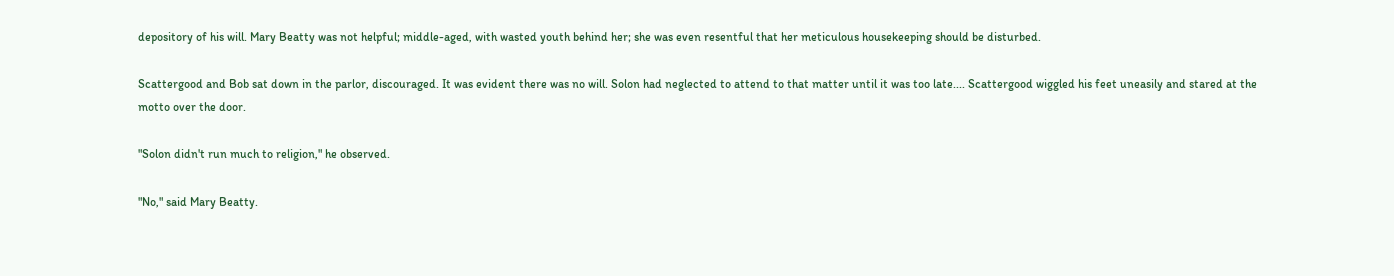depository of his will. Mary Beatty was not helpful; middle-aged, with wasted youth behind her; she was even resentful that her meticulous housekeeping should be disturbed.

Scattergood and Bob sat down in the parlor, discouraged. It was evident there was no will. Solon had neglected to attend to that matter until it was too late.... Scattergood wiggled his feet uneasily and stared at the motto over the door.

"Solon didn't run much to religion," he observed.

"No," said Mary Beatty.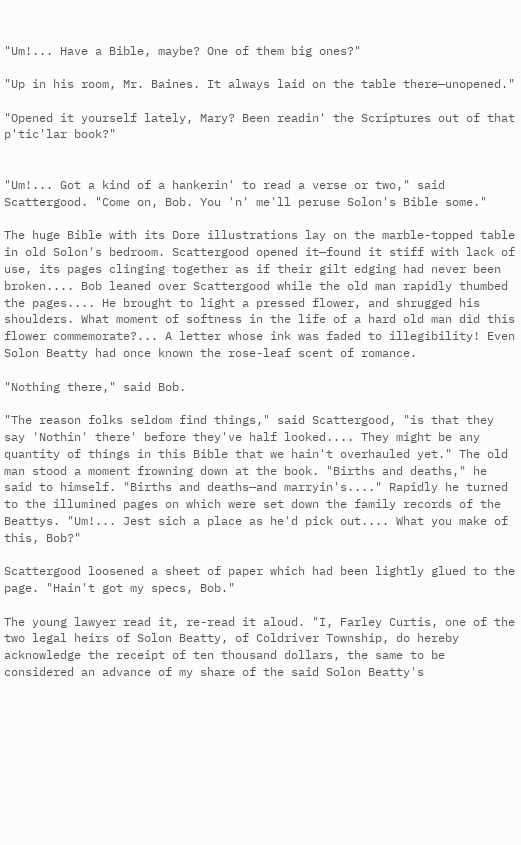"Um!... Have a Bible, maybe? One of them big ones?"

"Up in his room, Mr. Baines. It always laid on the table there—unopened."

"Opened it yourself lately, Mary? Been readin' the Scriptures out of that p'tic'lar book?"


"Um!... Got a kind of a hankerin' to read a verse or two," said Scattergood. "Come on, Bob. You 'n' me'll peruse Solon's Bible some."

The huge Bible with its Dore illustrations lay on the marble-topped table in old Solon's bedroom. Scattergood opened it—found it stiff with lack of use, its pages clinging together as if their gilt edging had never been broken.... Bob leaned over Scattergood while the old man rapidly thumbed the pages.... He brought to light a pressed flower, and shrugged his shoulders. What moment of softness in the life of a hard old man did this flower commemorate?... A letter whose ink was faded to illegibility! Even Solon Beatty had once known the rose-leaf scent of romance.

"Nothing there," said Bob.

"The reason folks seldom find things," said Scattergood, "is that they say 'Nothin' there' before they've half looked.... They might be any quantity of things in this Bible that we hain't overhauled yet." The old man stood a moment frowning down at the book. "Births and deaths," he said to himself. "Births and deaths—and marryin's...." Rapidly he turned to the illumined pages on which were set down the family records of the Beattys. "Um!... Jest sich a place as he'd pick out.... What you make of this, Bob?"

Scattergood loosened a sheet of paper which had been lightly glued to the page. "Hain't got my specs, Bob."

The young lawyer read it, re-read it aloud. "I, Farley Curtis, one of the two legal heirs of Solon Beatty, of Coldriver Township, do hereby acknowledge the receipt of ten thousand dollars, the same to be considered an advance of my share of the said Solon Beatty's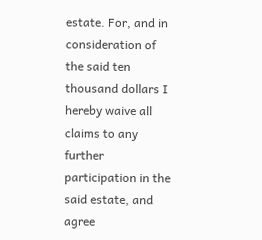estate. For, and in consideration of the said ten thousand dollars I hereby waive all claims to any further participation in the said estate, and agree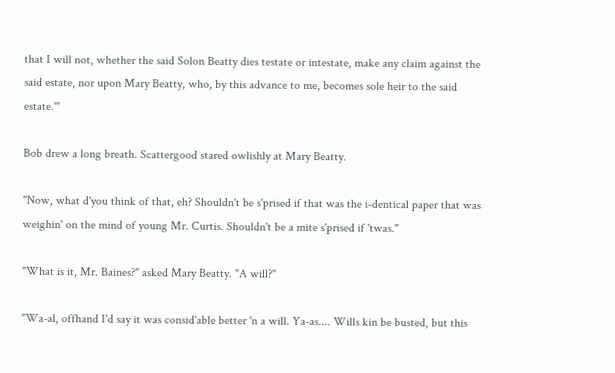that I will not, whether the said Solon Beatty dies testate or intestate, make any claim against the said estate, nor upon Mary Beatty, who, by this advance to me, becomes sole heir to the said estate.'"

Bob drew a long breath. Scattergood stared owlishly at Mary Beatty.

"Now, what d'you think of that, eh? Shouldn't be s'prised if that was the i-dentical paper that was weighin' on the mind of young Mr. Curtis. Shouldn't be a mite s'prised if 'twas."

"What is it, Mr. Baines?" asked Mary Beatty. "A will?"

"Wa-al, offhand I'd say it was consid'able better 'n a will. Ya-as.... Wills kin be busted, but this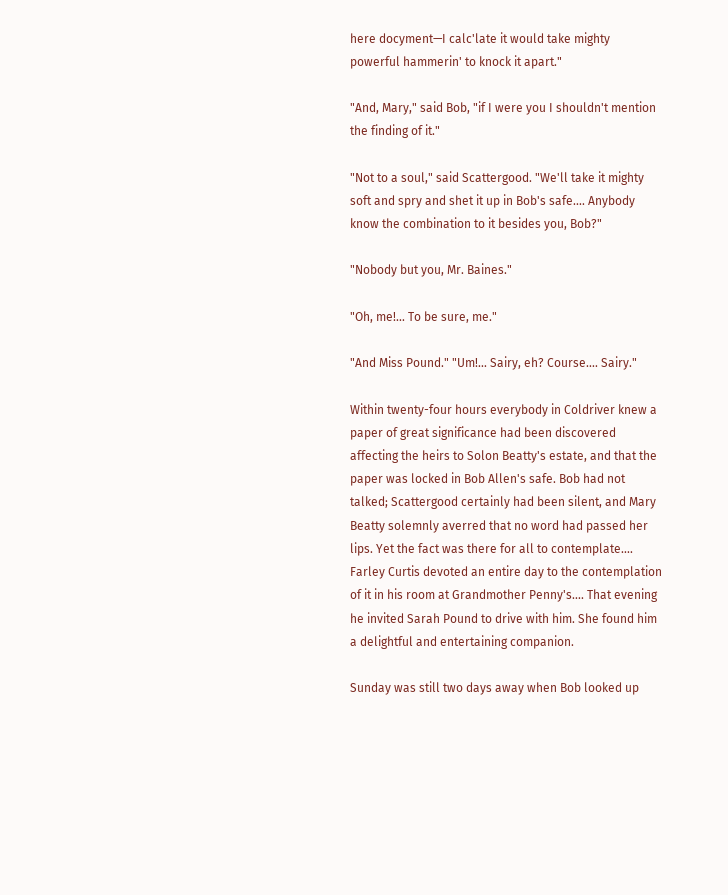here docyment—I calc'late it would take mighty powerful hammerin' to knock it apart."

"And, Mary," said Bob, "if I were you I shouldn't mention the finding of it."

"Not to a soul," said Scattergood. "We'll take it mighty soft and spry and shet it up in Bob's safe.... Anybody know the combination to it besides you, Bob?"

"Nobody but you, Mr. Baines."

"Oh, me!... To be sure, me."

"And Miss Pound." "Um!... Sairy, eh? Course.... Sairy."

Within twenty-four hours everybody in Coldriver knew a paper of great significance had been discovered affecting the heirs to Solon Beatty's estate, and that the paper was locked in Bob Allen's safe. Bob had not talked; Scattergood certainly had been silent, and Mary Beatty solemnly averred that no word had passed her lips. Yet the fact was there for all to contemplate.... Farley Curtis devoted an entire day to the contemplation of it in his room at Grandmother Penny's.... That evening he invited Sarah Pound to drive with him. She found him a delightful and entertaining companion.

Sunday was still two days away when Bob looked up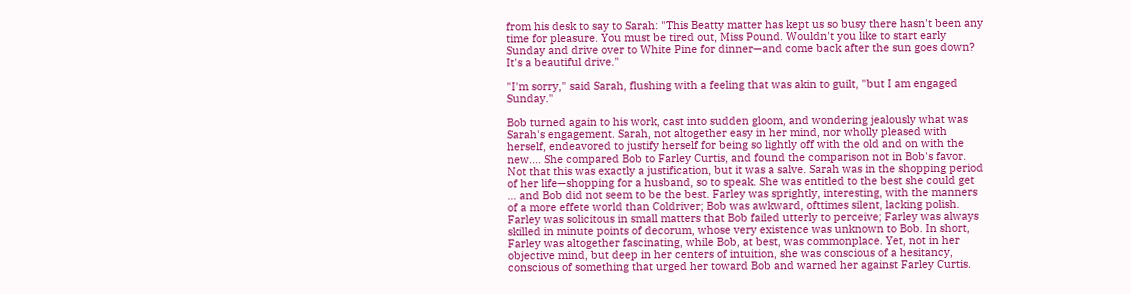from his desk to say to Sarah: "This Beatty matter has kept us so busy there hasn't been any time for pleasure. You must be tired out, Miss Pound. Wouldn't you like to start early Sunday and drive over to White Pine for dinner—and come back after the sun goes down? It's a beautiful drive."

"I'm sorry," said Sarah, flushing with a feeling that was akin to guilt, "but I am engaged Sunday."

Bob turned again to his work, cast into sudden gloom, and wondering jealously what was Sarah's engagement. Sarah, not altogether easy in her mind, nor wholly pleased with herself, endeavored to justify herself for being so lightly off with the old and on with the new.... She compared Bob to Farley Curtis, and found the comparison not in Bob's favor. Not that this was exactly a justification, but it was a salve. Sarah was in the shopping period of her life—shopping for a husband, so to speak. She was entitled to the best she could get ... and Bob did not seem to be the best. Farley was sprightly, interesting, with the manners of a more effete world than Coldriver; Bob was awkward, ofttimes silent, lacking polish. Farley was solicitous in small matters that Bob failed utterly to perceive; Farley was always skilled in minute points of decorum, whose very existence was unknown to Bob. In short, Farley was altogether fascinating, while Bob, at best, was commonplace. Yet, not in her objective mind, but deep in her centers of intuition, she was conscious of a hesitancy, conscious of something that urged her toward Bob and warned her against Farley Curtis.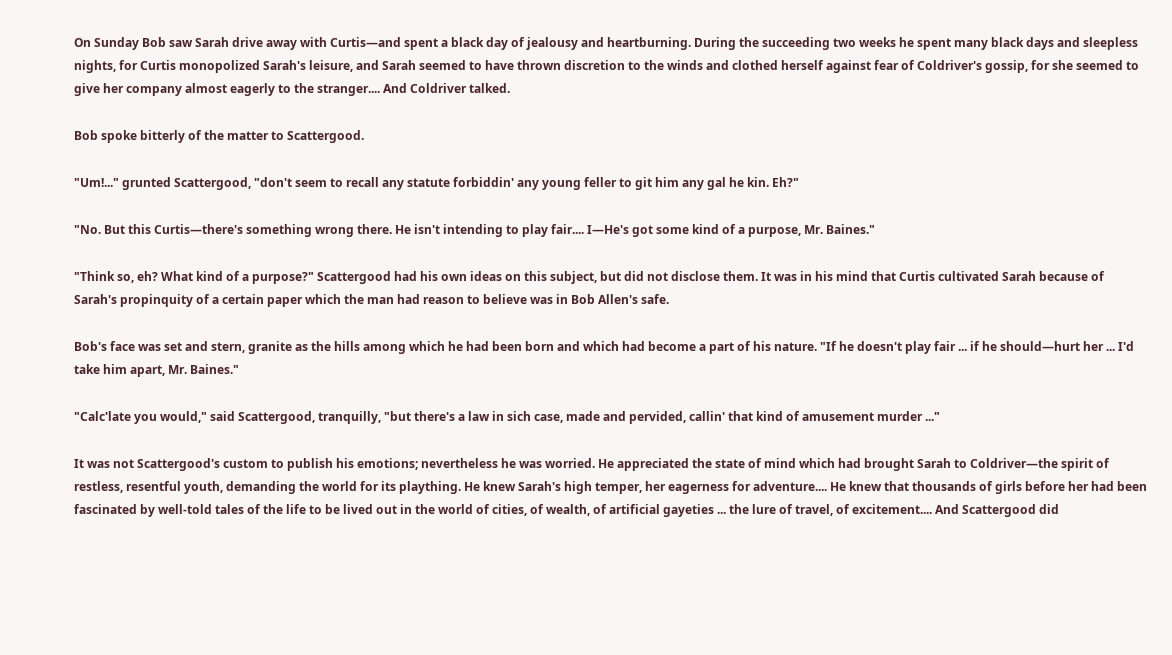On Sunday Bob saw Sarah drive away with Curtis—and spent a black day of jealousy and heartburning. During the succeeding two weeks he spent many black days and sleepless nights, for Curtis monopolized Sarah's leisure, and Sarah seemed to have thrown discretion to the winds and clothed herself against fear of Coldriver's gossip, for she seemed to give her company almost eagerly to the stranger.... And Coldriver talked.

Bob spoke bitterly of the matter to Scattergood.

"Um!..." grunted Scattergood, "don't seem to recall any statute forbiddin' any young feller to git him any gal he kin. Eh?"

"No. But this Curtis—there's something wrong there. He isn't intending to play fair.... I—He's got some kind of a purpose, Mr. Baines."

"Think so, eh? What kind of a purpose?" Scattergood had his own ideas on this subject, but did not disclose them. It was in his mind that Curtis cultivated Sarah because of Sarah's propinquity of a certain paper which the man had reason to believe was in Bob Allen's safe.

Bob's face was set and stern, granite as the hills among which he had been born and which had become a part of his nature. "If he doesn't play fair ... if he should—hurt her ... I'd take him apart, Mr. Baines."

"Calc'late you would," said Scattergood, tranquilly, "but there's a law in sich case, made and pervided, callin' that kind of amusement murder ..."

It was not Scattergood's custom to publish his emotions; nevertheless he was worried. He appreciated the state of mind which had brought Sarah to Coldriver—the spirit of restless, resentful youth, demanding the world for its plaything. He knew Sarah's high temper, her eagerness for adventure.... He knew that thousands of girls before her had been fascinated by well-told tales of the life to be lived out in the world of cities, of wealth, of artificial gayeties ... the lure of travel, of excitement.... And Scattergood did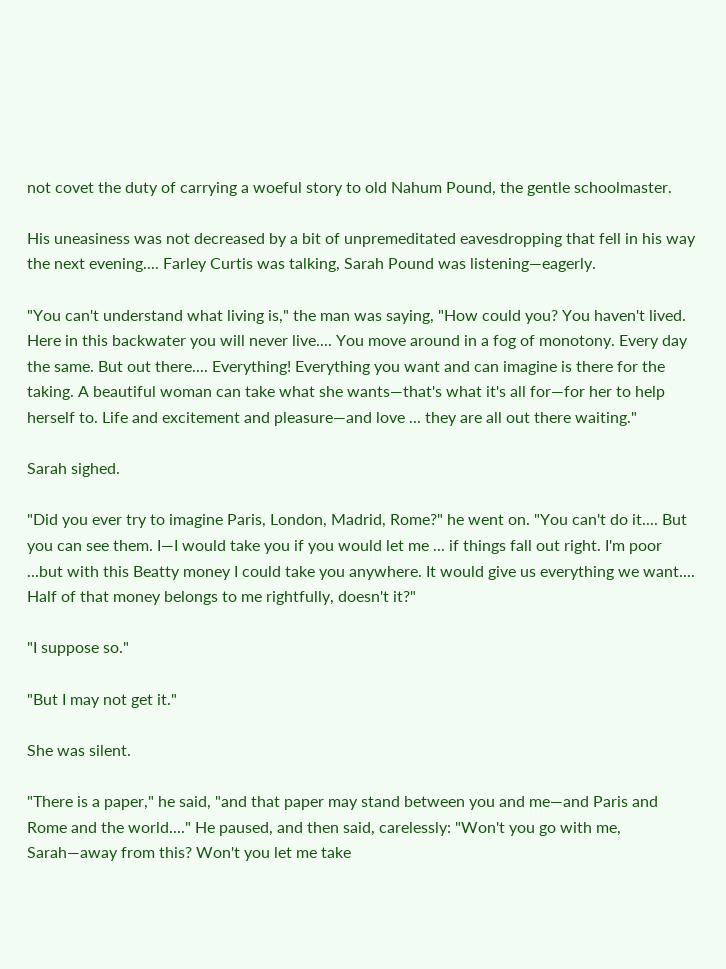not covet the duty of carrying a woeful story to old Nahum Pound, the gentle schoolmaster.

His uneasiness was not decreased by a bit of unpremeditated eavesdropping that fell in his way the next evening.... Farley Curtis was talking, Sarah Pound was listening—eagerly.

"You can't understand what living is," the man was saying, "How could you? You haven't lived. Here in this backwater you will never live.... You move around in a fog of monotony. Every day the same. But out there.... Everything! Everything you want and can imagine is there for the taking. A beautiful woman can take what she wants—that's what it's all for—for her to help herself to. Life and excitement and pleasure—and love ... they are all out there waiting."

Sarah sighed.

"Did you ever try to imagine Paris, London, Madrid, Rome?" he went on. "You can't do it.... But you can see them. I—I would take you if you would let me ... if things fall out right. I'm poor ...but with this Beatty money I could take you anywhere. It would give us everything we want.... Half of that money belongs to me rightfully, doesn't it?"

"I suppose so."

"But I may not get it."

She was silent.

"There is a paper," he said, "and that paper may stand between you and me—and Paris and Rome and the world...." He paused, and then said, carelessly: "Won't you go with me, Sarah—away from this? Won't you let me take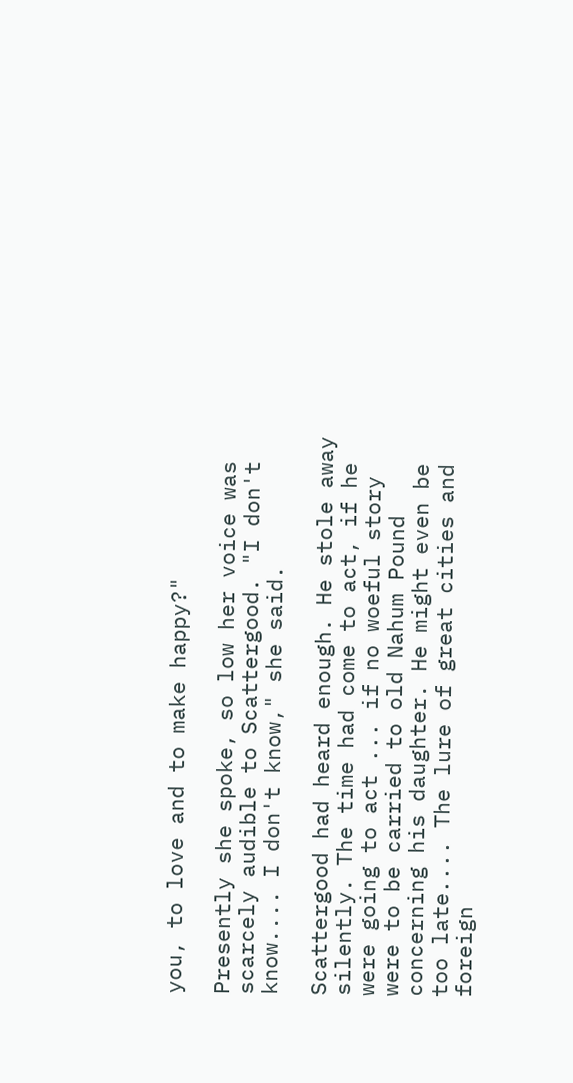you, to love and to make happy?"

Presently she spoke, so low her voice was scarcely audible to Scattergood. "I don't know.... I don't know," she said.

Scattergood had heard enough. He stole away silently. The time had come to act, if he were going to act ... if no woeful story were to be carried to old Nahum Pound concerning his daughter. He might even be too late.... The lure of great cities and foreign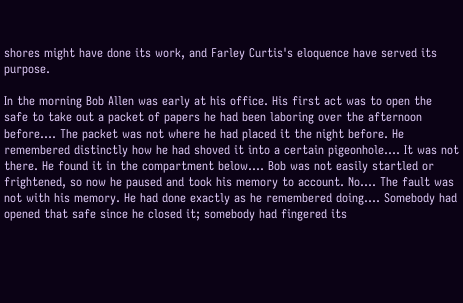shores might have done its work, and Farley Curtis's eloquence have served its purpose.

In the morning Bob Allen was early at his office. His first act was to open the safe to take out a packet of papers he had been laboring over the afternoon before.... The packet was not where he had placed it the night before. He remembered distinctly how he had shoved it into a certain pigeonhole.... It was not there. He found it in the compartment below.... Bob was not easily startled or frightened, so now he paused and took his memory to account. No.... The fault was not with his memory. He had done exactly as he remembered doing.... Somebody had opened that safe since he closed it; somebody had fingered its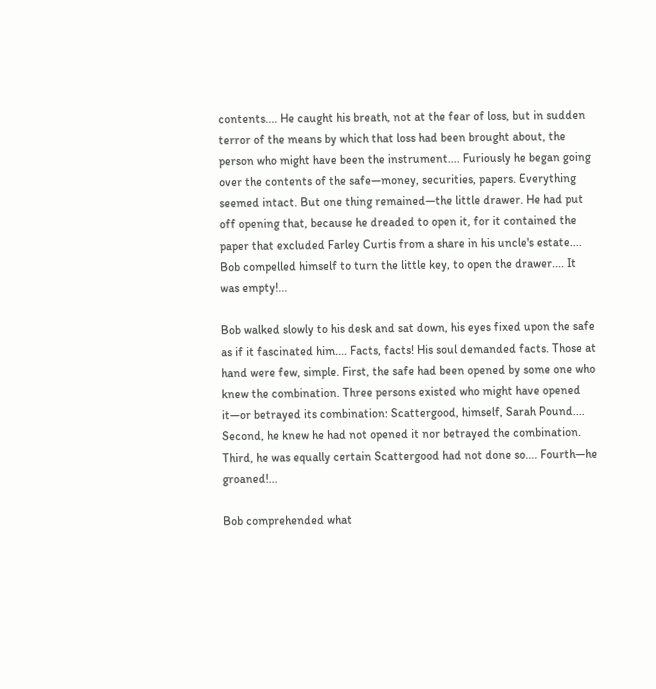contents.... He caught his breath, not at the fear of loss, but in sudden terror of the means by which that loss had been brought about, the person who might have been the instrument.... Furiously he began going over the contents of the safe—money, securities, papers. Everything seemed intact. But one thing remained—the little drawer. He had put off opening that, because he dreaded to open it, for it contained the paper that excluded Farley Curtis from a share in his uncle's estate.... Bob compelled himself to turn the little key, to open the drawer.... It was empty!...

Bob walked slowly to his desk and sat down, his eyes fixed upon the safe as if it fascinated him.... Facts, facts! His soul demanded facts. Those at hand were few, simple. First, the safe had been opened by some one who knew the combination. Three persons existed who might have opened it—or betrayed its combination: Scattergood, himself, Sarah Pound.... Second, he knew he had not opened it nor betrayed the combination. Third, he was equally certain Scattergood had not done so.... Fourth—he groaned!...

Bob comprehended what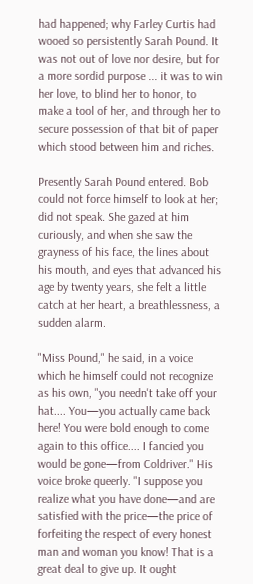had happened; why Farley Curtis had wooed so persistently Sarah Pound. It was not out of love nor desire, but for a more sordid purpose ... it was to win her love, to blind her to honor, to make a tool of her, and through her to secure possession of that bit of paper which stood between him and riches.

Presently Sarah Pound entered. Bob could not force himself to look at her; did not speak. She gazed at him curiously, and when she saw the grayness of his face, the lines about his mouth, and eyes that advanced his age by twenty years, she felt a little catch at her heart, a breathlessness, a sudden alarm.

"Miss Pound," he said, in a voice which he himself could not recognize as his own, "you needn't take off your hat.... You—you actually came back here! You were bold enough to come again to this office.... I fancied you would be gone—from Coldriver." His voice broke queerly. "I suppose you realize what you have done—and are satisfied with the price—the price of forfeiting the respect of every honest man and woman you know! That is a great deal to give up. It ought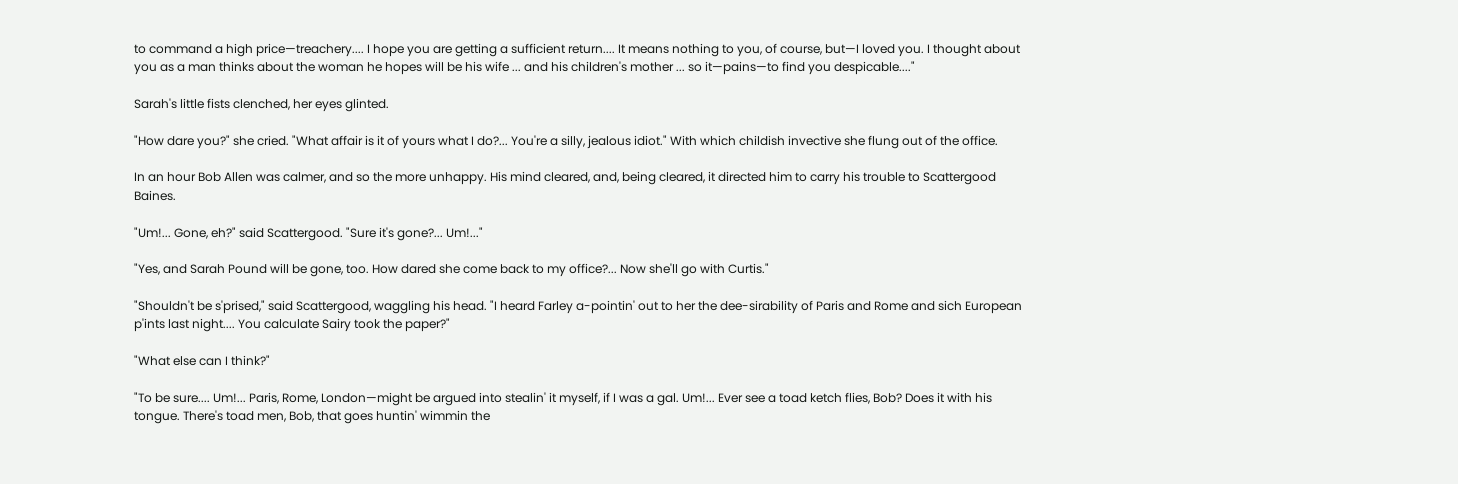to command a high price—treachery.... I hope you are getting a sufficient return.... It means nothing to you, of course, but—I loved you. I thought about you as a man thinks about the woman he hopes will be his wife ... and his children's mother ... so it—pains—to find you despicable...."

Sarah's little fists clenched, her eyes glinted.

"How dare you?" she cried. "What affair is it of yours what I do?... You're a silly, jealous idiot." With which childish invective she flung out of the office.

In an hour Bob Allen was calmer, and so the more unhappy. His mind cleared, and, being cleared, it directed him to carry his trouble to Scattergood Baines.

"Um!... Gone, eh?" said Scattergood. "Sure it's gone?... Um!..."

"Yes, and Sarah Pound will be gone, too. How dared she come back to my office?... Now she'll go with Curtis."

"Shouldn't be s'prised," said Scattergood, waggling his head. "I heard Farley a-pointin' out to her the dee-sirability of Paris and Rome and sich European p'ints last night.... You calculate Sairy took the paper?"

"What else can I think?"

"To be sure.... Um!... Paris, Rome, London—might be argued into stealin' it myself, if I was a gal. Um!... Ever see a toad ketch flies, Bob? Does it with his tongue. There's toad men, Bob, that goes huntin' wimmin the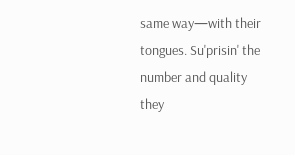same way—with their tongues. Su'prisin' the number and quality they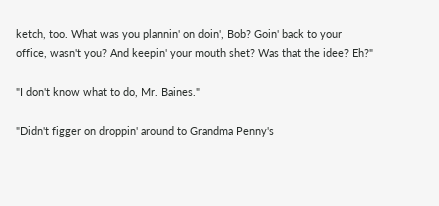ketch, too. What was you plannin' on doin', Bob? Goin' back to your office, wasn't you? And keepin' your mouth shet? Was that the idee? Eh?"

"I don't know what to do, Mr. Baines."

"Didn't figger on droppin' around to Grandma Penny's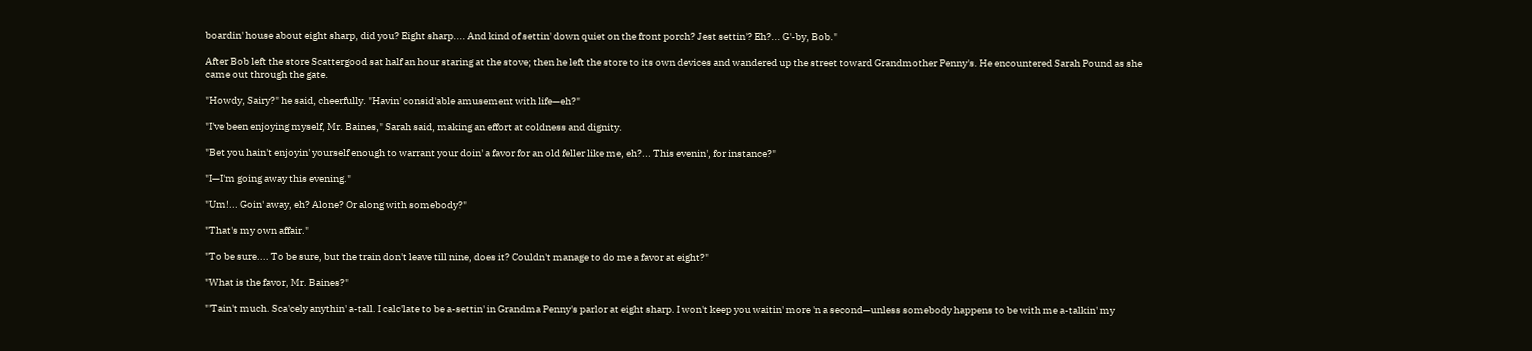boardin' house about eight sharp, did you? Eight sharp.... And kind of settin' down quiet on the front porch? Jest settin'? Eh?... G'-by, Bob."

After Bob left the store Scattergood sat half an hour staring at the stove; then he left the store to its own devices and wandered up the street toward Grandmother Penny's. He encountered Sarah Pound as she came out through the gate.

"Howdy, Sairy?" he said, cheerfully. "Havin' consid'able amusement with life—eh?"

"I've been enjoying myself, Mr. Baines," Sarah said, making an effort at coldness and dignity.

"Bet you hain't enjoyin' yourself enough to warrant your doin' a favor for an old feller like me, eh?... This evenin', for instance?"

"I—I'm going away this evening."

"Um!... Goin' away, eh? Alone? Or along with somebody?"

"That's my own affair."

"To be sure.... To be sure, but the train don't leave till nine, does it? Couldn't manage to do me a favor at eight?"

"What is the favor, Mr. Baines?"

"'Tain't much. Sca'cely anythin' a-tall. I calc'late to be a-settin' in Grandma Penny's parlor at eight sharp. I won't keep you waitin' more 'n a second—unless somebody happens to be with me a-talkin' my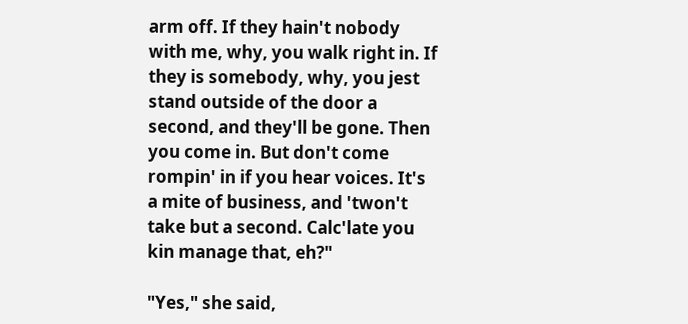arm off. If they hain't nobody with me, why, you walk right in. If they is somebody, why, you jest stand outside of the door a second, and they'll be gone. Then you come in. But don't come rompin' in if you hear voices. It's a mite of business, and 'twon't take but a second. Calc'late you kin manage that, eh?"

"Yes," she said,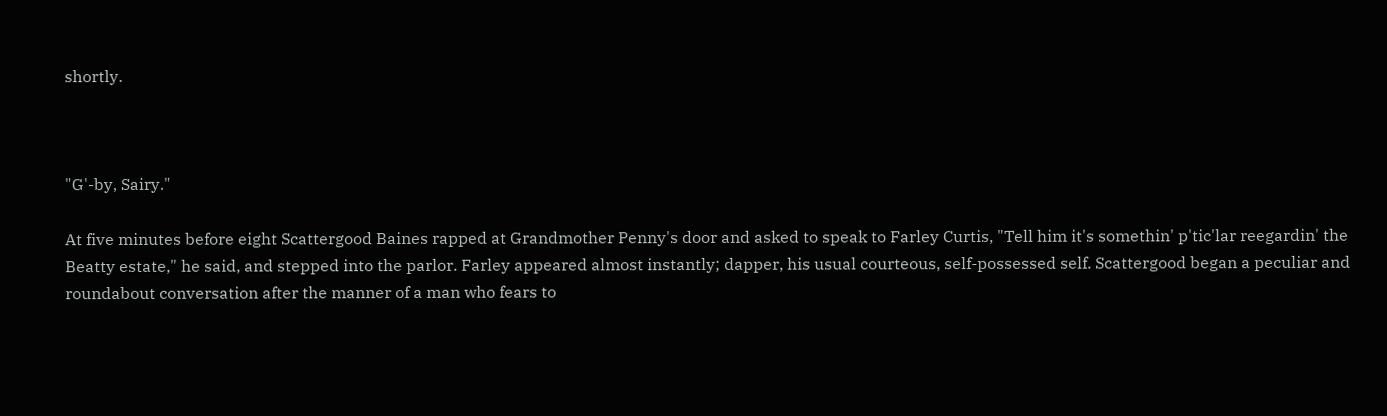shortly.



"G'-by, Sairy."

At five minutes before eight Scattergood Baines rapped at Grandmother Penny's door and asked to speak to Farley Curtis, "Tell him it's somethin' p'tic'lar reegardin' the Beatty estate," he said, and stepped into the parlor. Farley appeared almost instantly; dapper, his usual courteous, self-possessed self. Scattergood began a peculiar and roundabout conversation after the manner of a man who fears to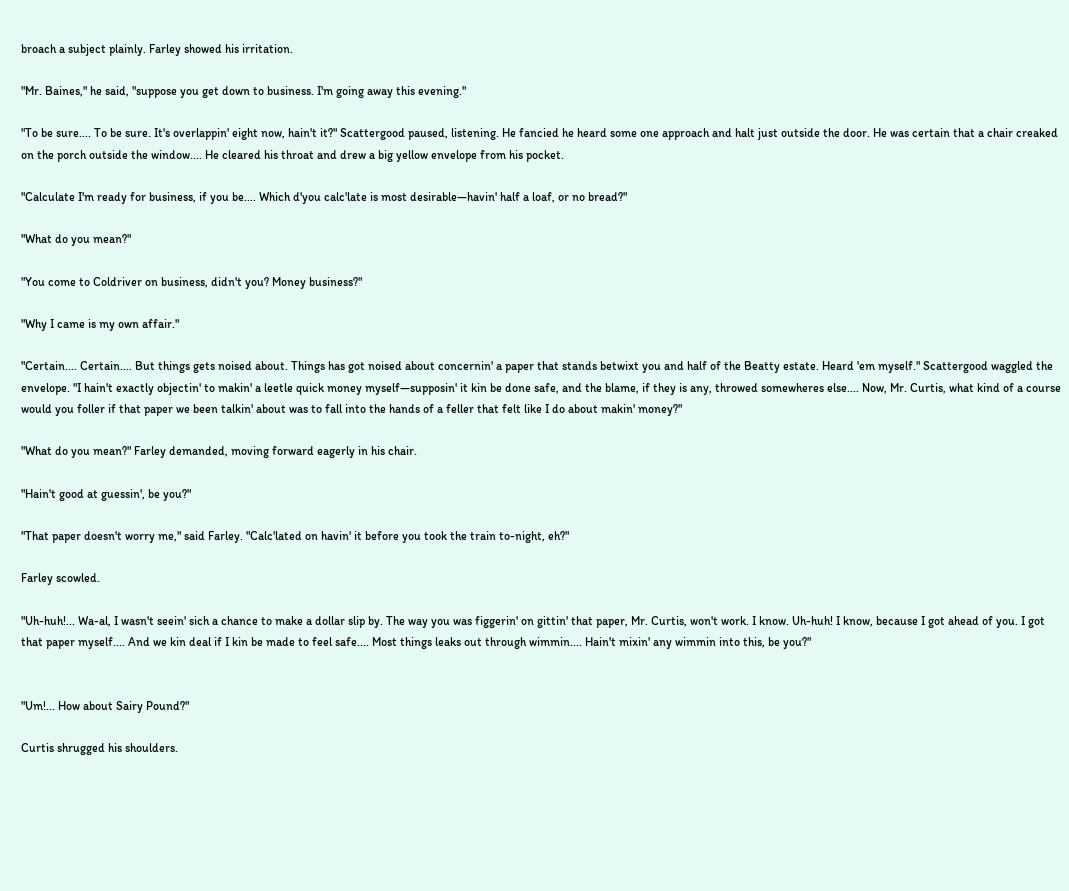broach a subject plainly. Farley showed his irritation.

"Mr. Baines," he said, "suppose you get down to business. I'm going away this evening."

"To be sure.... To be sure. It's overlappin' eight now, hain't it?" Scattergood paused, listening. He fancied he heard some one approach and halt just outside the door. He was certain that a chair creaked on the porch outside the window.... He cleared his throat and drew a big yellow envelope from his pocket.

"Calculate I'm ready for business, if you be.... Which d'you calc'late is most desirable—havin' half a loaf, or no bread?"

"What do you mean?"

"You come to Coldriver on business, didn't you? Money business?"

"Why I came is my own affair."

"Certain.... Certain.... But things gets noised about. Things has got noised about concernin' a paper that stands betwixt you and half of the Beatty estate. Heard 'em myself." Scattergood waggled the envelope. "I hain't exactly objectin' to makin' a leetle quick money myself—supposin' it kin be done safe, and the blame, if they is any, throwed somewheres else.... Now, Mr. Curtis, what kind of a course would you foller if that paper we been talkin' about was to fall into the hands of a feller that felt like I do about makin' money?"

"What do you mean?" Farley demanded, moving forward eagerly in his chair.

"Hain't good at guessin', be you?"

"That paper doesn't worry me," said Farley. "Calc'lated on havin' it before you took the train to-night, eh?"

Farley scowled.

"Uh-huh!... Wa-al, I wasn't seein' sich a chance to make a dollar slip by. The way you was figgerin' on gittin' that paper, Mr. Curtis, won't work. I know. Uh-huh! I know, because I got ahead of you. I got that paper myself.... And we kin deal if I kin be made to feel safe.... Most things leaks out through wimmin.... Hain't mixin' any wimmin into this, be you?"


"Um!... How about Sairy Pound?"

Curtis shrugged his shoulders.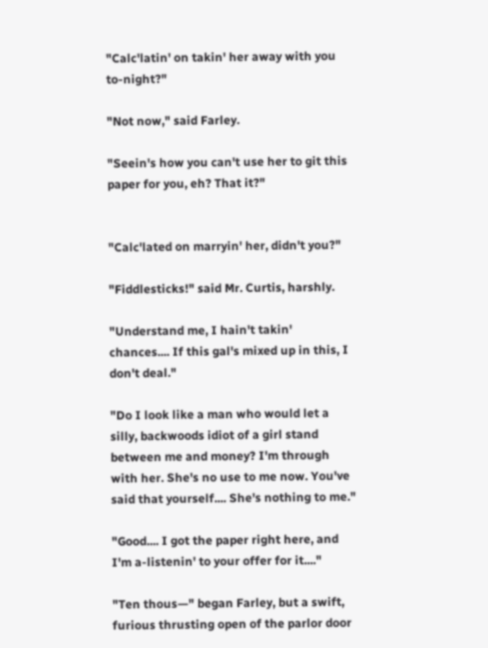"Calc'latin' on takin' her away with you to-night?"

"Not now," said Farley.

"Seein's how you can't use her to git this paper for you, eh? That it?"


"Calc'lated on marryin' her, didn't you?"

"Fiddlesticks!" said Mr. Curtis, harshly.

"Understand me, I hain't takin' chances.... If this gal's mixed up in this, I don't deal."

"Do I look like a man who would let a silly, backwoods idiot of a girl stand between me and money? I'm through with her. She's no use to me now. You've said that yourself.... She's nothing to me."

"Good.... I got the paper right here, and I'm a-listenin' to your offer for it...."

"Ten thous—" began Farley, but a swift, furious thrusting open of the parlor door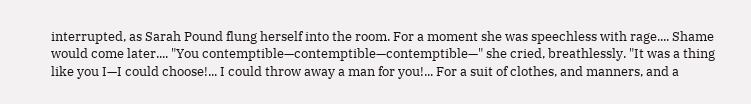interrupted, as Sarah Pound flung herself into the room. For a moment she was speechless with rage.... Shame would come later.... "You contemptible—contemptible—contemptible—" she cried, breathlessly. "It was a thing like you I—I could choose!... I could throw away a man for you!... For a suit of clothes, and manners, and a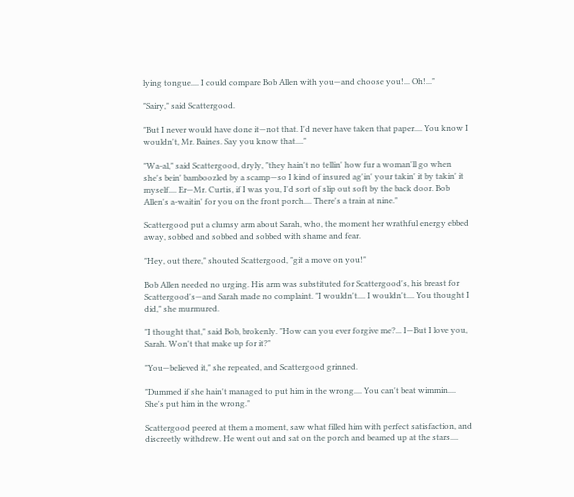lying tongue.... I could compare Bob Allen with you—and choose you!... Oh!..."

"Sairy," said Scattergood.

"But I never would have done it—not that. I'd never have taken that paper.... You know I wouldn't, Mr. Baines. Say you know that...."

"Wa-al," said Scattergood, dryly, "they hain't no tellin' how fur a woman'll go when she's bein' bamboozled by a scamp—so I kind of insured ag'in' your takin' it by takin' it myself.... Er—Mr. Curtis, if I was you, I'd sort of slip out soft by the back door. Bob Allen's a-waitin' for you on the front porch.... There's a train at nine."

Scattergood put a clumsy arm about Sarah, who, the moment her wrathful energy ebbed away, sobbed and sobbed and sobbed with shame and fear.

"Hey, out there," shouted Scattergood, "git a move on you!"

Bob Allen needed no urging. His arm was substituted for Scattergood's, his breast for Scattergood's—and Sarah made no complaint. "I wouldn't.... I wouldn't.... You thought I did," she murmured.

"I thought that," said Bob, brokenly. "How can you ever forgive me?... I—But I love you, Sarah. Won't that make up for it?"

"You—believed it," she repeated, and Scattergood grinned.

"Dummed if she hain't managed to put him in the wrong.... You can't beat wimmin.... She's put him in the wrong."

Scattergood peered at them a moment, saw what filled him with perfect satisfaction, and discreetly withdrew. He went out and sat on the porch and beamed up at the stars....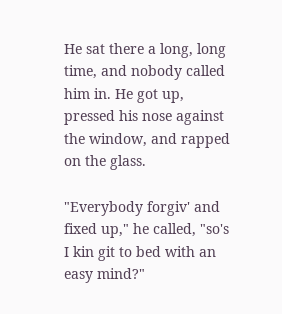He sat there a long, long time, and nobody called him in. He got up, pressed his nose against the window, and rapped on the glass.

"Everybody forgiv' and fixed up," he called, "so's I kin git to bed with an easy mind?"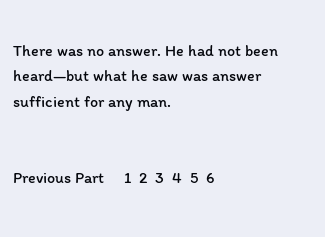There was no answer. He had not been heard—but what he saw was answer sufficient for any man.


Previous Part     1  2  3  4  5  6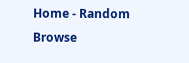Home - Random Browse